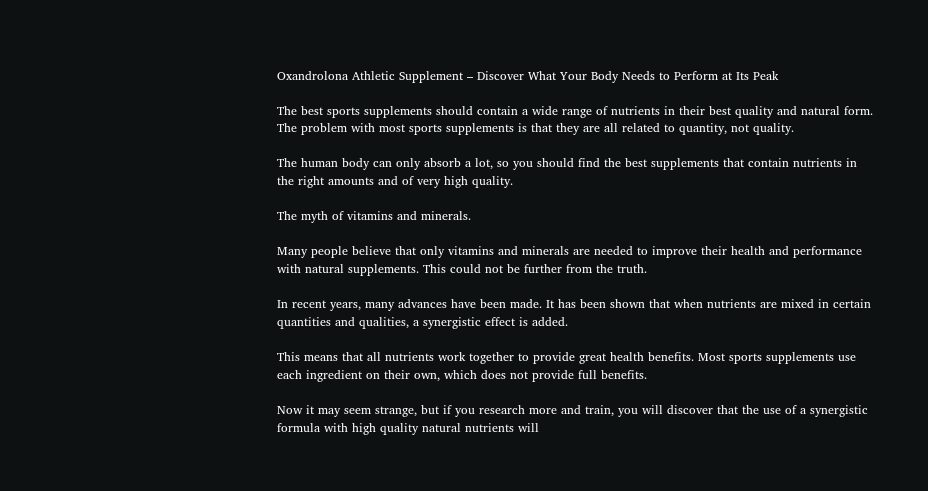Oxandrolona Athletic Supplement – Discover What Your Body Needs to Perform at Its Peak

The best sports supplements should contain a wide range of nutrients in their best quality and natural form. The problem with most sports supplements is that they are all related to quantity, not quality.

The human body can only absorb a lot, so you should find the best supplements that contain nutrients in the right amounts and of very high quality.

The myth of vitamins and minerals.

Many people believe that only vitamins and minerals are needed to improve their health and performance with natural supplements. This could not be further from the truth.

In recent years, many advances have been made. It has been shown that when nutrients are mixed in certain quantities and qualities, a synergistic effect is added.

This means that all nutrients work together to provide great health benefits. Most sports supplements use each ingredient on their own, which does not provide full benefits.

Now it may seem strange, but if you research more and train, you will discover that the use of a synergistic formula with high quality natural nutrients will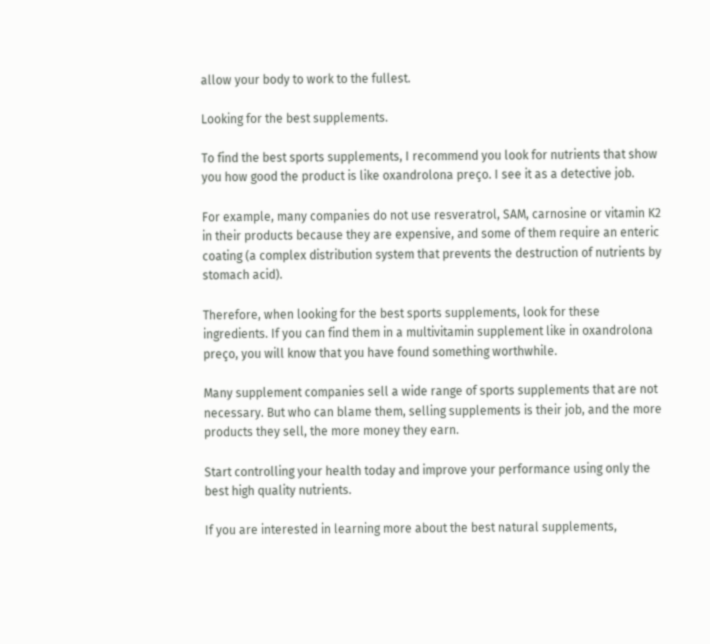allow your body to work to the fullest.

Looking for the best supplements.

To find the best sports supplements, I recommend you look for nutrients that show you how good the product is like oxandrolona preço. I see it as a detective job.

For example, many companies do not use resveratrol, SAM, carnosine or vitamin K2 in their products because they are expensive, and some of them require an enteric coating (a complex distribution system that prevents the destruction of nutrients by stomach acid).

Therefore, when looking for the best sports supplements, look for these ingredients. If you can find them in a multivitamin supplement like in oxandrolona preço, you will know that you have found something worthwhile.

Many supplement companies sell a wide range of sports supplements that are not necessary. But who can blame them, selling supplements is their job, and the more products they sell, the more money they earn.

Start controlling your health today and improve your performance using only the best high quality nutrients.

If you are interested in learning more about the best natural supplements,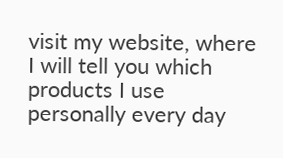visit my website, where I will tell you which products I use personally every day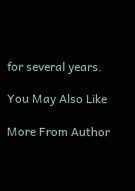for several years.

You May Also Like

More From Author